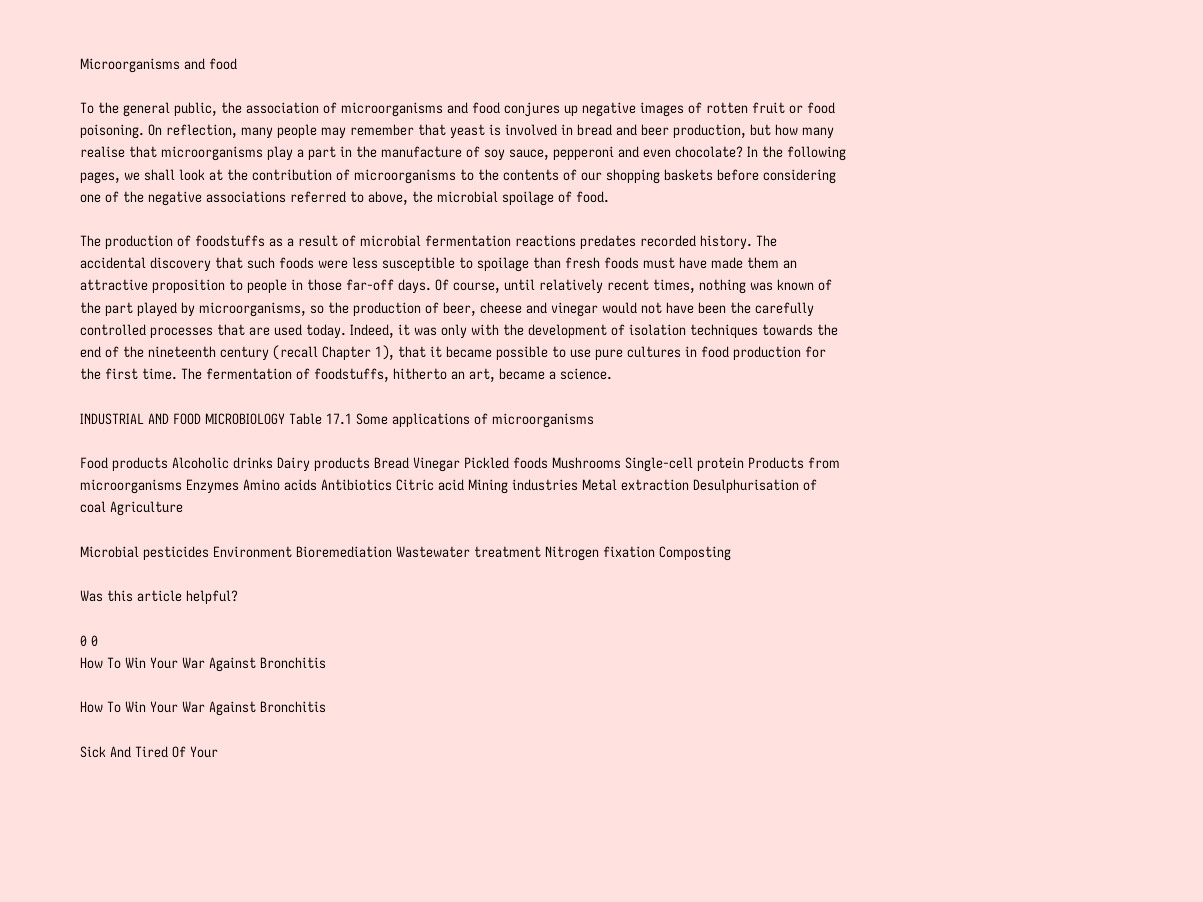Microorganisms and food

To the general public, the association of microorganisms and food conjures up negative images of rotten fruit or food poisoning. On reflection, many people may remember that yeast is involved in bread and beer production, but how many realise that microorganisms play a part in the manufacture of soy sauce, pepperoni and even chocolate? In the following pages, we shall look at the contribution of microorganisms to the contents of our shopping baskets before considering one of the negative associations referred to above, the microbial spoilage of food.

The production of foodstuffs as a result of microbial fermentation reactions predates recorded history. The accidental discovery that such foods were less susceptible to spoilage than fresh foods must have made them an attractive proposition to people in those far-off days. Of course, until relatively recent times, nothing was known of the part played by microorganisms, so the production of beer, cheese and vinegar would not have been the carefully controlled processes that are used today. Indeed, it was only with the development of isolation techniques towards the end of the nineteenth century (recall Chapter 1), that it became possible to use pure cultures in food production for the first time. The fermentation of foodstuffs, hitherto an art, became a science.

INDUSTRIAL AND FOOD MICROBIOLOGY Table 17.1 Some applications of microorganisms

Food products Alcoholic drinks Dairy products Bread Vinegar Pickled foods Mushrooms Single-cell protein Products from microorganisms Enzymes Amino acids Antibiotics Citric acid Mining industries Metal extraction Desulphurisation of coal Agriculture

Microbial pesticides Environment Bioremediation Wastewater treatment Nitrogen fixation Composting

Was this article helpful?

0 0
How To Win Your War Against Bronchitis

How To Win Your War Against Bronchitis

Sick And Tired Of Your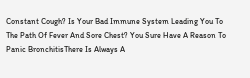Constant Cough? Is Your Bad Immune System Leading You To The Path Of Fever And Sore Chest? You Sure Have A Reason To Panic BronchitisThere Is Always A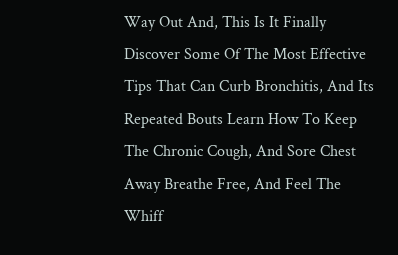Way Out And, This Is It Finally Discover Some Of The Most Effective Tips That Can Curb Bronchitis, And Its Repeated Bouts Learn How To Keep The Chronic Cough, And Sore Chest Away Breathe Free, And Feel The Whiff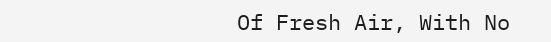Of Fresh Air, With No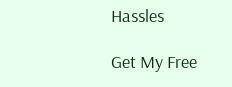Hassles

Get My Free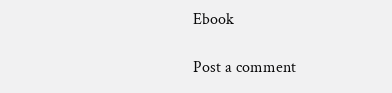Ebook

Post a comment